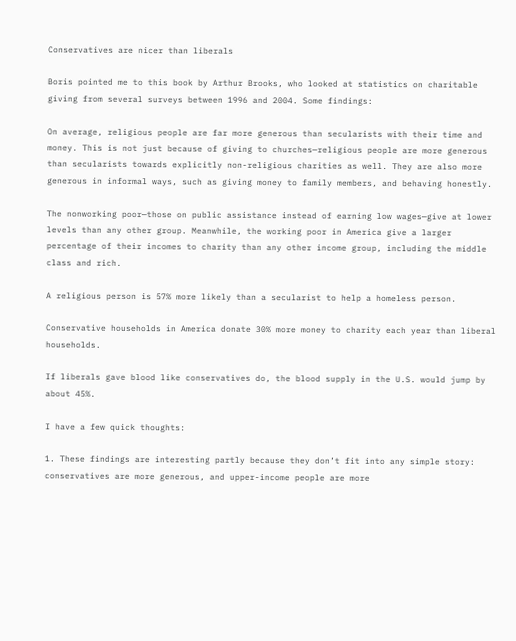Conservatives are nicer than liberals

Boris pointed me to this book by Arthur Brooks, who looked at statistics on charitable giving from several surveys between 1996 and 2004. Some findings:

On average, religious people are far more generous than secularists with their time and money. This is not just because of giving to churches—religious people are more generous than secularists towards explicitly non-religious charities as well. They are also more generous in informal ways, such as giving money to family members, and behaving honestly.

The nonworking poor—those on public assistance instead of earning low wages—give at lower levels than any other group. Meanwhile, the working poor in America give a larger percentage of their incomes to charity than any other income group, including the middle class and rich.

A religious person is 57% more likely than a secularist to help a homeless person.

Conservative households in America donate 30% more money to charity each year than liberal households.

If liberals gave blood like conservatives do, the blood supply in the U.S. would jump by about 45%.

I have a few quick thoughts:

1. These findings are interesting partly because they don’t fit into any simple story: conservatives are more generous, and upper-income people are more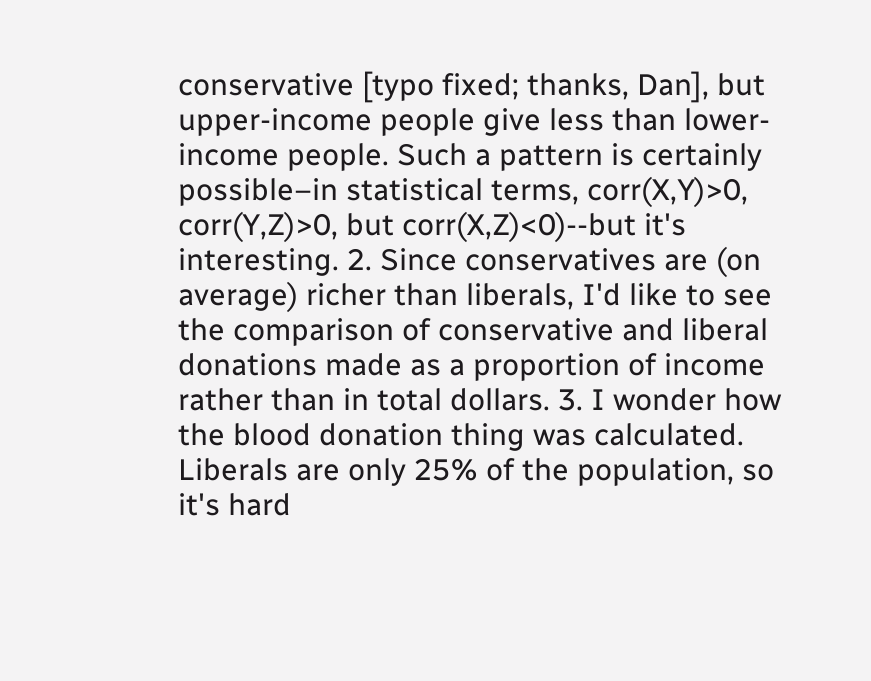conservative [typo fixed; thanks, Dan], but upper-income people give less than lower-income people. Such a pattern is certainly possible–in statistical terms, corr(X,Y)>0, corr(Y,Z)>0, but corr(X,Z)<0)--but it's interesting. 2. Since conservatives are (on average) richer than liberals, I'd like to see the comparison of conservative and liberal donations made as a proportion of income rather than in total dollars. 3. I wonder how the blood donation thing was calculated. Liberals are only 25% of the population, so it's hard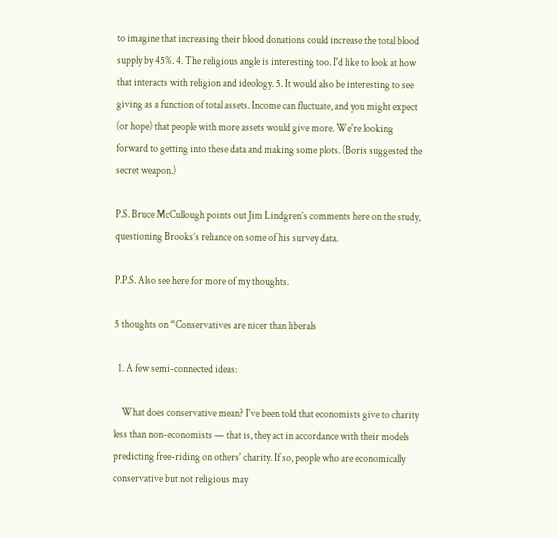to imagine that increasing their blood donations could increase the total blood supply by 45%. 4. The religious angle is interesting too. I'd like to look at how that interacts with religion and ideology. 5. It would also be interesting to see giving as a function of total assets. Income can fluctuate, and you might expect (or hope) that people with more assets would give more. We're looking forward to getting into these data and making some plots. (Boris suggested the secret weapon.)

P.S. Bruce McCullough points out Jim Lindgren’s comments here on the study, questioning Brooks’s reliance on some of his survey data.

P.P.S. Also see here for more of my thoughts.

5 thoughts on “Conservatives are nicer than liberals

  1. A few semi-connected ideas:

    What does conservative mean? I've been told that economists give to charity less than non-economists — that is, they act in accordance with their models predicting free-riding on others' charity. If so, people who are economically conservative but not religious may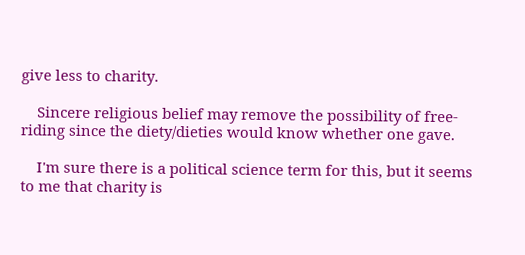give less to charity.

    Sincere religious belief may remove the possibility of free-riding since the diety/dieties would know whether one gave.

    I'm sure there is a political science term for this, but it seems to me that charity is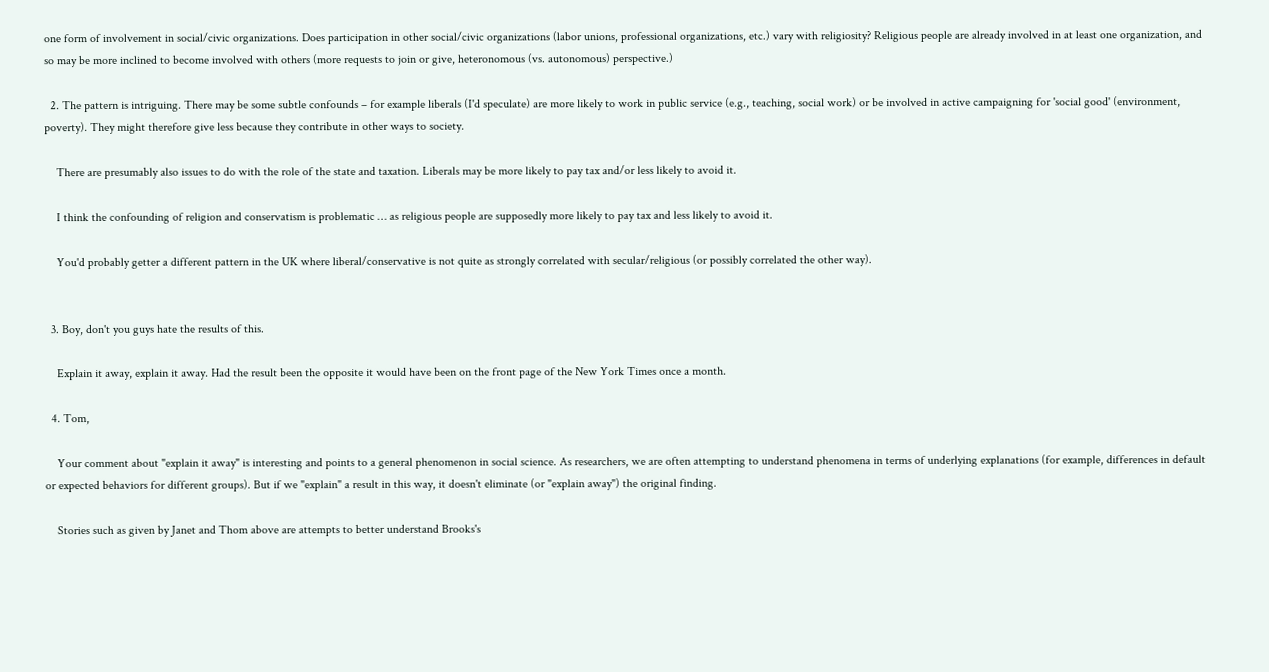one form of involvement in social/civic organizations. Does participation in other social/civic organizations (labor unions, professional organizations, etc.) vary with religiosity? Religious people are already involved in at least one organization, and so may be more inclined to become involved with others (more requests to join or give, heteronomous (vs. autonomous) perspective.)

  2. The pattern is intriguing. There may be some subtle confounds – for example liberals (I'd speculate) are more likely to work in public service (e.g., teaching, social work) or be involved in active campaigning for 'social good' (environment, poverty). They might therefore give less because they contribute in other ways to society.

    There are presumably also issues to do with the role of the state and taxation. Liberals may be more likely to pay tax and/or less likely to avoid it.

    I think the confounding of religion and conservatism is problematic … as religious people are supposedly more likely to pay tax and less likely to avoid it.

    You'd probably getter a different pattern in the UK where liberal/conservative is not quite as strongly correlated with secular/religious (or possibly correlated the other way).


  3. Boy, don't you guys hate the results of this.

    Explain it away, explain it away. Had the result been the opposite it would have been on the front page of the New York Times once a month.

  4. Tom,

    Your comment about "explain it away" is interesting and points to a general phenomenon in social science. As researchers, we are often attempting to understand phenomena in terms of underlying explanations (for example, differences in default or expected behaviors for different groups). But if we "explain" a result in this way, it doesn't eliminate (or "explain away") the original finding.

    Stories such as given by Janet and Thom above are attempts to better understand Brooks's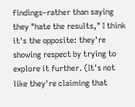findings–rather than saying they "hate the results," I think it's the opposite: they're showing respect by trying to explore it further. (It's not like they're claiming that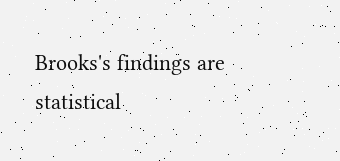Brooks's findings are statistical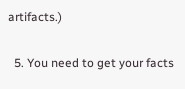artifacts.)

  5. You need to get your facts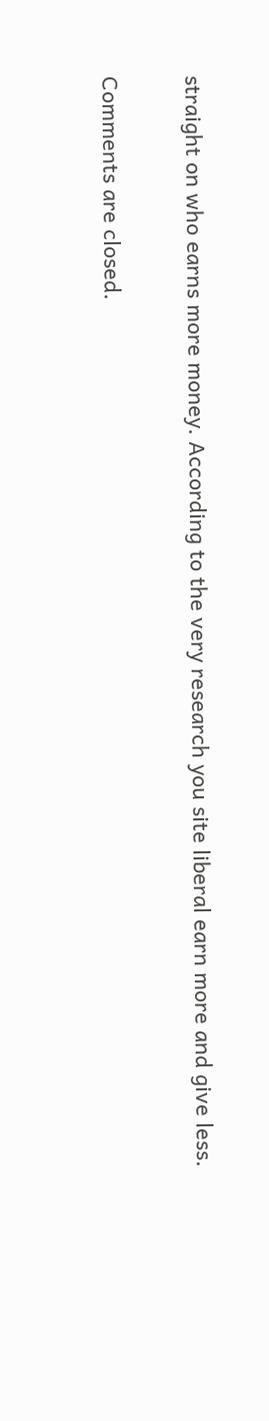straight on who earns more money. According to the very research you site liberal earn more and give less.

Comments are closed.